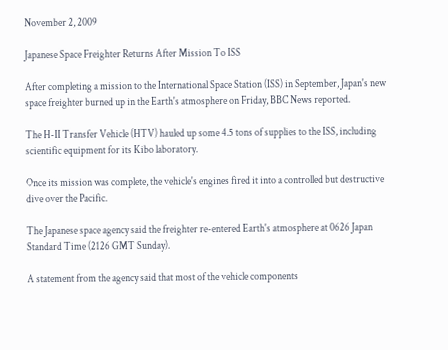November 2, 2009

Japanese Space Freighter Returns After Mission To ISS

After completing a mission to the International Space Station (ISS) in September, Japan's new space freighter burned up in the Earth's atmosphere on Friday, BBC News reported.

The H-II Transfer Vehicle (HTV) hauled up some 4.5 tons of supplies to the ISS, including scientific equipment for its Kibo laboratory.

Once its mission was complete, the vehicle's engines fired it into a controlled but destructive dive over the Pacific.

The Japanese space agency said the freighter re-entered Earth's atmosphere at 0626 Japan Standard Time (2126 GMT Sunday).

A statement from the agency said that most of the vehicle components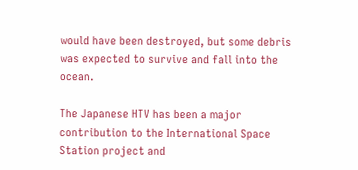would have been destroyed, but some debris was expected to survive and fall into the ocean.

The Japanese HTV has been a major contribution to the International Space Station project and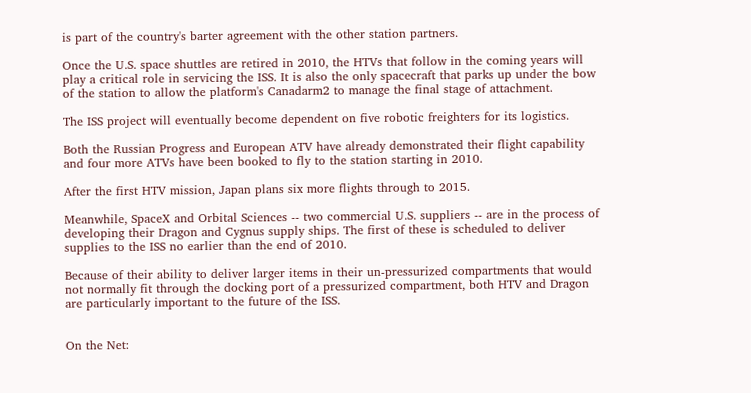is part of the country's barter agreement with the other station partners.

Once the U.S. space shuttles are retired in 2010, the HTVs that follow in the coming years will play a critical role in servicing the ISS. It is also the only spacecraft that parks up under the bow of the station to allow the platform's Canadarm2 to manage the final stage of attachment.

The ISS project will eventually become dependent on five robotic freighters for its logistics.

Both the Russian Progress and European ATV have already demonstrated their flight capability and four more ATVs have been booked to fly to the station starting in 2010.

After the first HTV mission, Japan plans six more flights through to 2015.

Meanwhile, SpaceX and Orbital Sciences -- two commercial U.S. suppliers -- are in the process of developing their Dragon and Cygnus supply ships. The first of these is scheduled to deliver supplies to the ISS no earlier than the end of 2010.

Because of their ability to deliver larger items in their un-pressurized compartments that would not normally fit through the docking port of a pressurized compartment, both HTV and Dragon are particularly important to the future of the ISS.


On the Net: